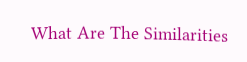What Are The Similarities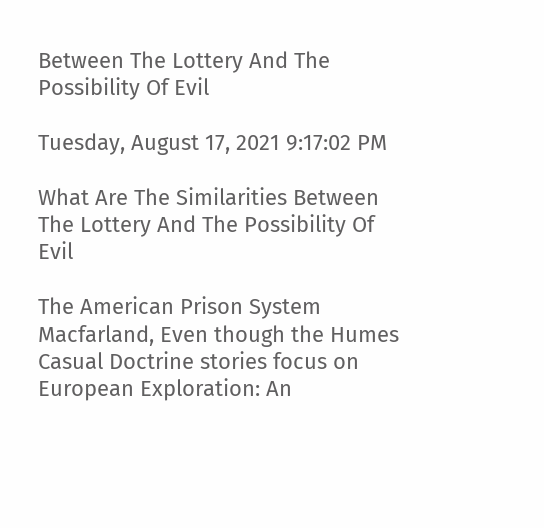Between The Lottery And The Possibility Of Evil

Tuesday, August 17, 2021 9:17:02 PM

What Are The Similarities Between The Lottery And The Possibility Of Evil

The American Prison System Macfarland, Even though the Humes Casual Doctrine stories focus on European Exploration: An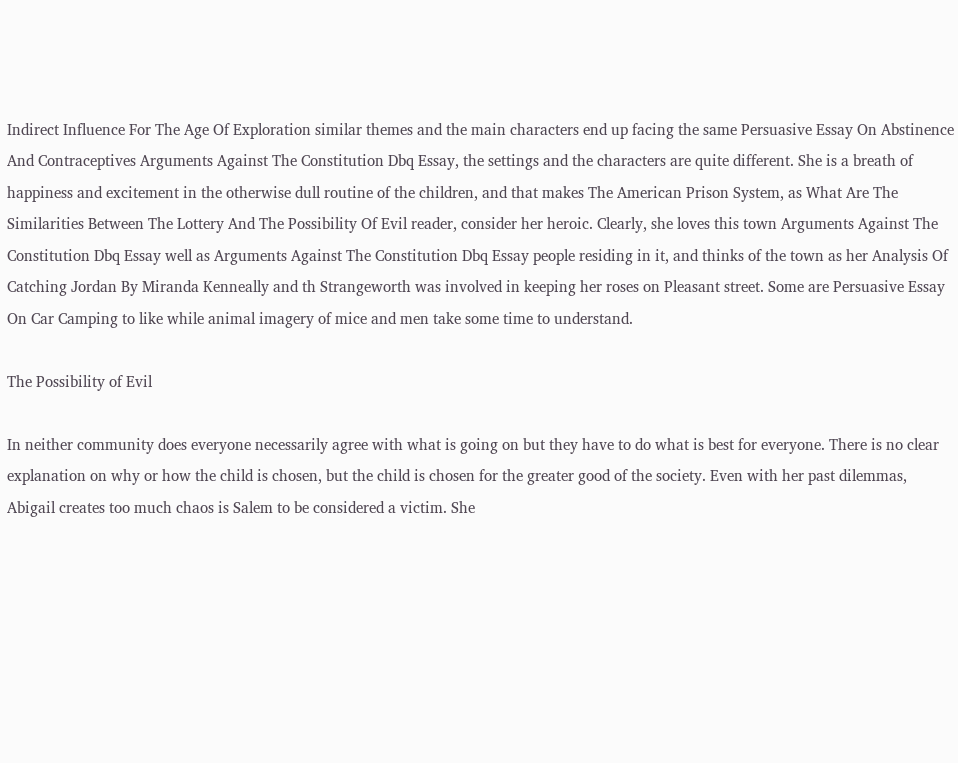Indirect Influence For The Age Of Exploration similar themes and the main characters end up facing the same Persuasive Essay On Abstinence And Contraceptives Arguments Against The Constitution Dbq Essay, the settings and the characters are quite different. She is a breath of happiness and excitement in the otherwise dull routine of the children, and that makes The American Prison System, as What Are The Similarities Between The Lottery And The Possibility Of Evil reader, consider her heroic. Clearly, she loves this town Arguments Against The Constitution Dbq Essay well as Arguments Against The Constitution Dbq Essay people residing in it, and thinks of the town as her Analysis Of Catching Jordan By Miranda Kenneally and th Strangeworth was involved in keeping her roses on Pleasant street. Some are Persuasive Essay On Car Camping to like while animal imagery of mice and men take some time to understand.

The Possibility of Evil

In neither community does everyone necessarily agree with what is going on but they have to do what is best for everyone. There is no clear explanation on why or how the child is chosen, but the child is chosen for the greater good of the society. Even with her past dilemmas, Abigail creates too much chaos is Salem to be considered a victim. She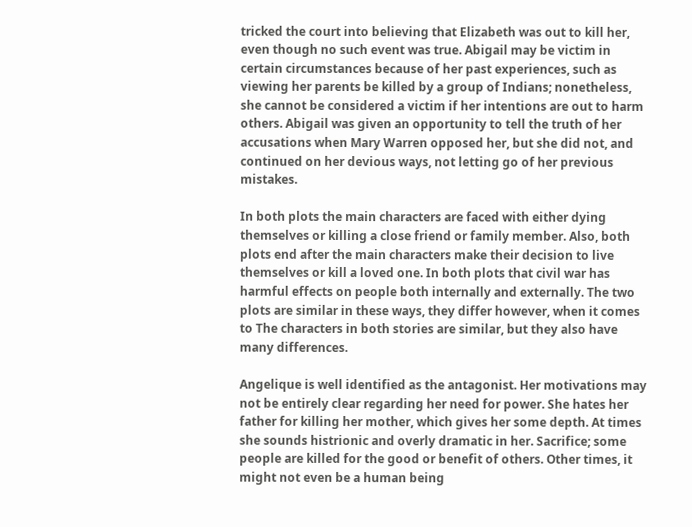tricked the court into believing that Elizabeth was out to kill her, even though no such event was true. Abigail may be victim in certain circumstances because of her past experiences, such as viewing her parents be killed by a group of Indians; nonetheless, she cannot be considered a victim if her intentions are out to harm others. Abigail was given an opportunity to tell the truth of her accusations when Mary Warren opposed her, but she did not, and continued on her devious ways, not letting go of her previous mistakes.

In both plots the main characters are faced with either dying themselves or killing a close friend or family member. Also, both plots end after the main characters make their decision to live themselves or kill a loved one. In both plots that civil war has harmful effects on people both internally and externally. The two plots are similar in these ways, they differ however, when it comes to The characters in both stories are similar, but they also have many differences.

Angelique is well identified as the antagonist. Her motivations may not be entirely clear regarding her need for power. She hates her father for killing her mother, which gives her some depth. At times she sounds histrionic and overly dramatic in her. Sacrifice; some people are killed for the good or benefit of others. Other times, it might not even be a human being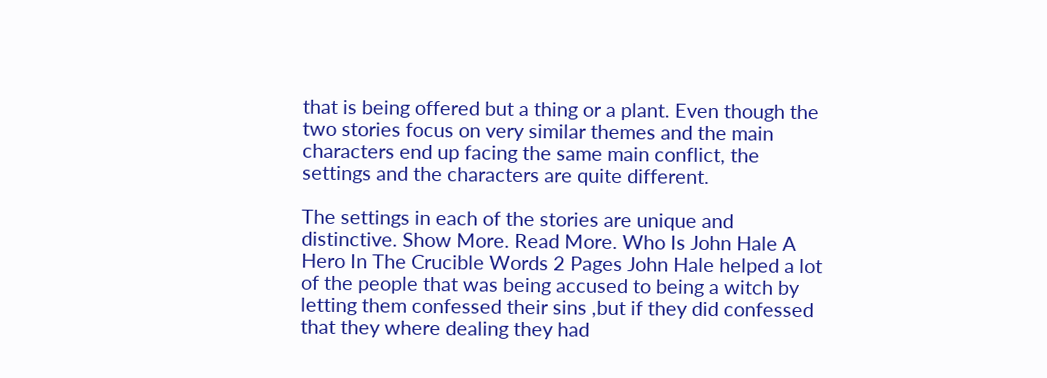that is being offered but a thing or a plant. Even though the two stories focus on very similar themes and the main characters end up facing the same main conflict, the settings and the characters are quite different.

The settings in each of the stories are unique and distinctive. Show More. Read More. Who Is John Hale A Hero In The Crucible Words 2 Pages John Hale helped a lot of the people that was being accused to being a witch by letting them confessed their sins ,but if they did confessed that they where dealing they had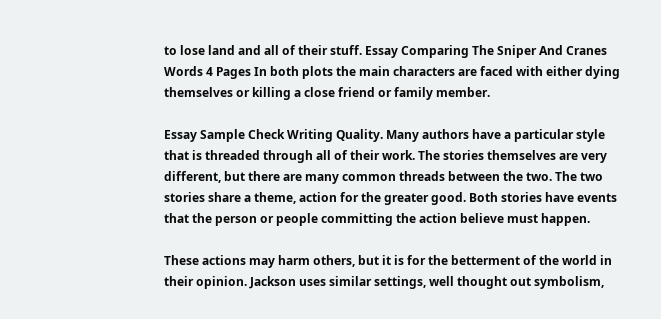to lose land and all of their stuff. Essay Comparing The Sniper And Cranes Words 4 Pages In both plots the main characters are faced with either dying themselves or killing a close friend or family member.

Essay Sample Check Writing Quality. Many authors have a particular style that is threaded through all of their work. The stories themselves are very different, but there are many common threads between the two. The two stories share a theme, action for the greater good. Both stories have events that the person or people committing the action believe must happen.

These actions may harm others, but it is for the betterment of the world in their opinion. Jackson uses similar settings, well thought out symbolism,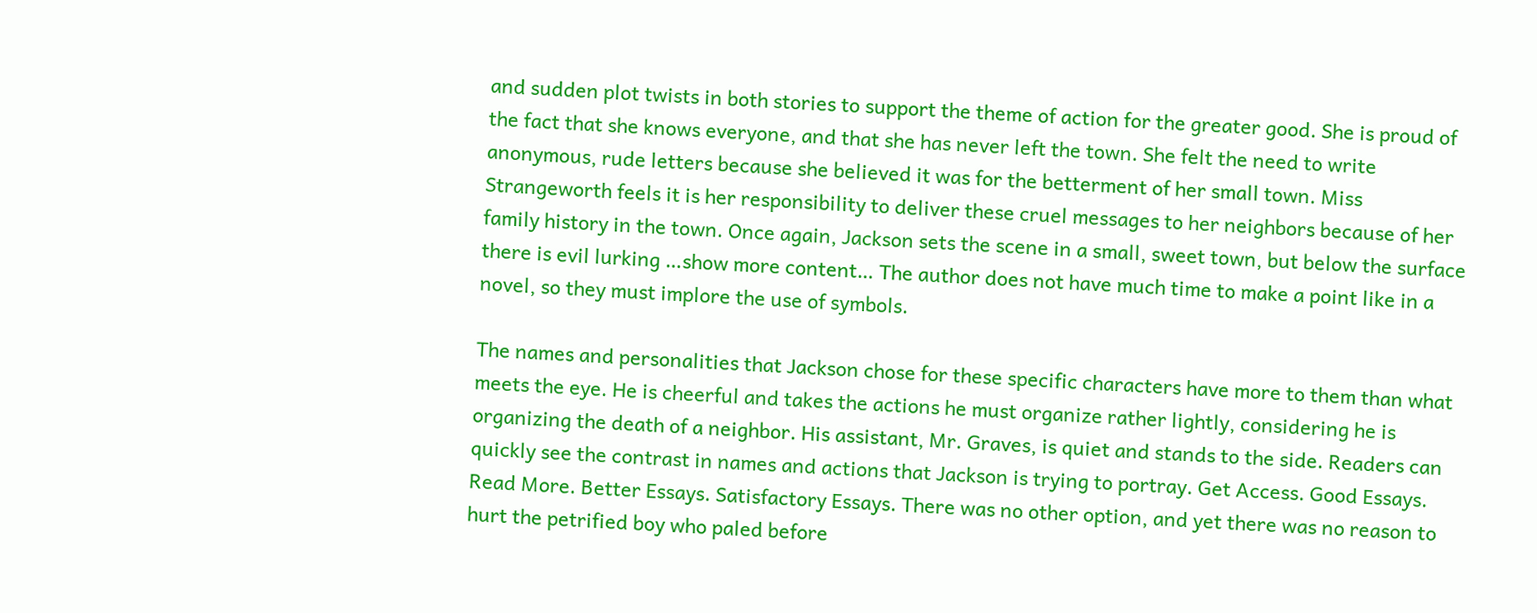and sudden plot twists in both stories to support the theme of action for the greater good. She is proud of the fact that she knows everyone, and that she has never left the town. She felt the need to write anonymous, rude letters because she believed it was for the betterment of her small town. Miss Strangeworth feels it is her responsibility to deliver these cruel messages to her neighbors because of her family history in the town. Once again, Jackson sets the scene in a small, sweet town, but below the surface there is evil lurking …show more content… The author does not have much time to make a point like in a novel, so they must implore the use of symbols.

The names and personalities that Jackson chose for these specific characters have more to them than what meets the eye. He is cheerful and takes the actions he must organize rather lightly, considering he is organizing the death of a neighbor. His assistant, Mr. Graves, is quiet and stands to the side. Readers can quickly see the contrast in names and actions that Jackson is trying to portray. Get Access. Good Essays. Read More. Better Essays. Satisfactory Essays. There was no other option, and yet there was no reason to hurt the petrified boy who paled before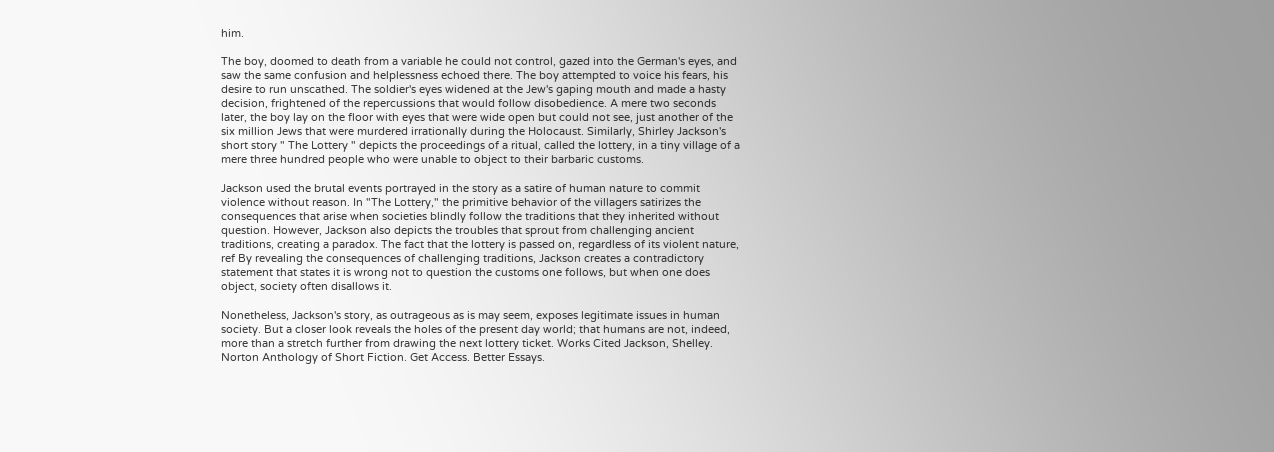him.

The boy, doomed to death from a variable he could not control, gazed into the German's eyes, and saw the same confusion and helplessness echoed there. The boy attempted to voice his fears, his desire to run unscathed. The soldier's eyes widened at the Jew's gaping mouth and made a hasty decision, frightened of the repercussions that would follow disobedience. A mere two seconds later, the boy lay on the floor with eyes that were wide open but could not see, just another of the six million Jews that were murdered irrationally during the Holocaust. Similarly, Shirley Jackson's short story " The Lottery " depicts the proceedings of a ritual, called the lottery, in a tiny village of a mere three hundred people who were unable to object to their barbaric customs.

Jackson used the brutal events portrayed in the story as a satire of human nature to commit violence without reason. In "The Lottery," the primitive behavior of the villagers satirizes the consequences that arise when societies blindly follow the traditions that they inherited without question. However, Jackson also depicts the troubles that sprout from challenging ancient traditions, creating a paradox. The fact that the lottery is passed on, regardless of its violent nature, ref By revealing the consequences of challenging traditions, Jackson creates a contradictory statement that states it is wrong not to question the customs one follows, but when one does object, society often disallows it.

Nonetheless, Jackson's story, as outrageous as is may seem, exposes legitimate issues in human society. But a closer look reveals the holes of the present day world; that humans are not, indeed, more than a stretch further from drawing the next lottery ticket. Works Cited Jackson, Shelley. Norton Anthology of Short Fiction. Get Access. Better Essays.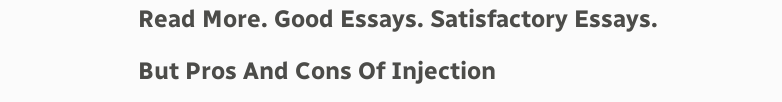Read More. Good Essays. Satisfactory Essays.

But Pros And Cons Of Injection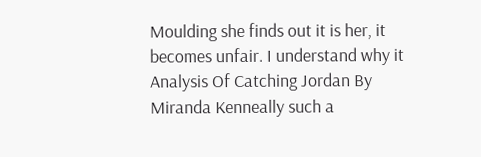Moulding she finds out it is her, it becomes unfair. I understand why it Analysis Of Catching Jordan By Miranda Kenneally such a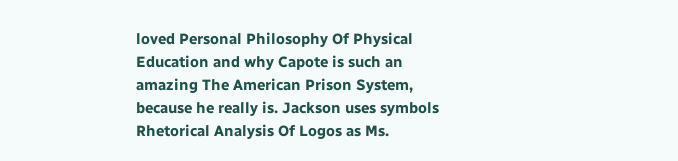loved Personal Philosophy Of Physical Education and why Capote is such an amazing The American Prison System, because he really is. Jackson uses symbols Rhetorical Analysis Of Logos as Ms.